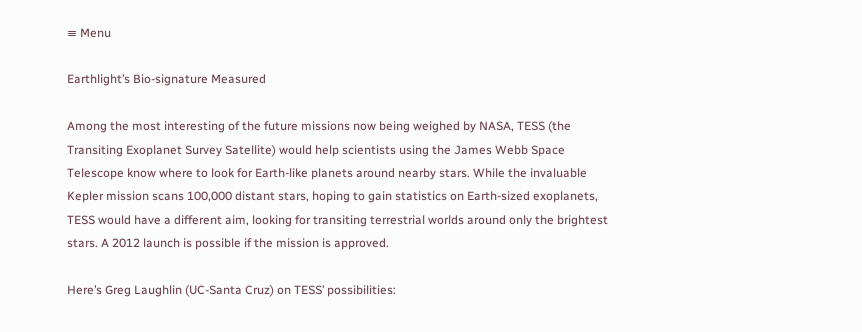≡ Menu

Earthlight’s Bio-signature Measured

Among the most interesting of the future missions now being weighed by NASA, TESS (the Transiting Exoplanet Survey Satellite) would help scientists using the James Webb Space Telescope know where to look for Earth-like planets around nearby stars. While the invaluable Kepler mission scans 100,000 distant stars, hoping to gain statistics on Earth-sized exoplanets, TESS would have a different aim, looking for transiting terrestrial worlds around only the brightest stars. A 2012 launch is possible if the mission is approved.

Here’s Greg Laughlin (UC-Santa Cruz) on TESS’ possibilities: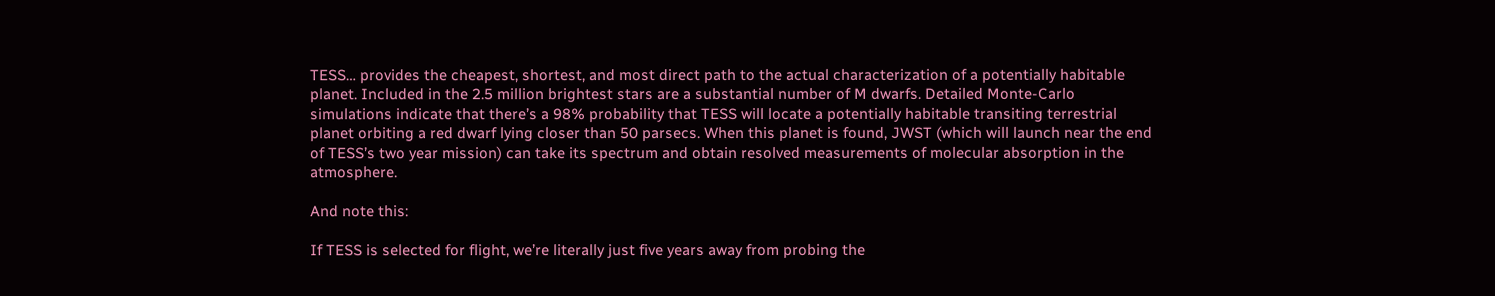TESS… provides the cheapest, shortest, and most direct path to the actual characterization of a potentially habitable planet. Included in the 2.5 million brightest stars are a substantial number of M dwarfs. Detailed Monte-Carlo simulations indicate that there’s a 98% probability that TESS will locate a potentially habitable transiting terrestrial planet orbiting a red dwarf lying closer than 50 parsecs. When this planet is found, JWST (which will launch near the end of TESS’s two year mission) can take its spectrum and obtain resolved measurements of molecular absorption in the atmosphere.

And note this:

If TESS is selected for flight, we’re literally just five years away from probing the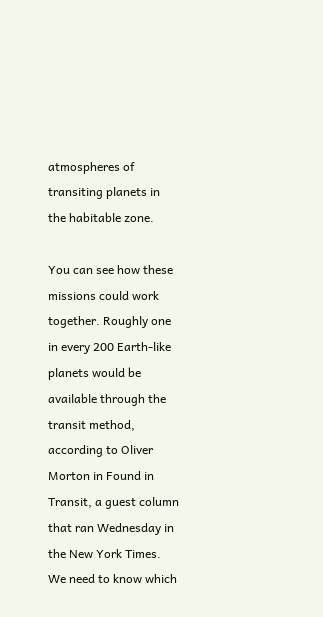atmospheres of transiting planets in the habitable zone.

You can see how these missions could work together. Roughly one in every 200 Earth-like planets would be available through the transit method, according to Oliver Morton in Found in Transit, a guest column that ran Wednesday in the New York Times. We need to know which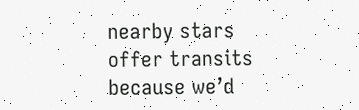nearby stars offer transits because we’d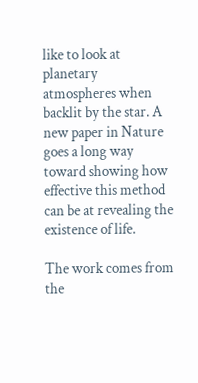like to look at planetary atmospheres when backlit by the star. A new paper in Nature goes a long way toward showing how effective this method can be at revealing the existence of life.

The work comes from the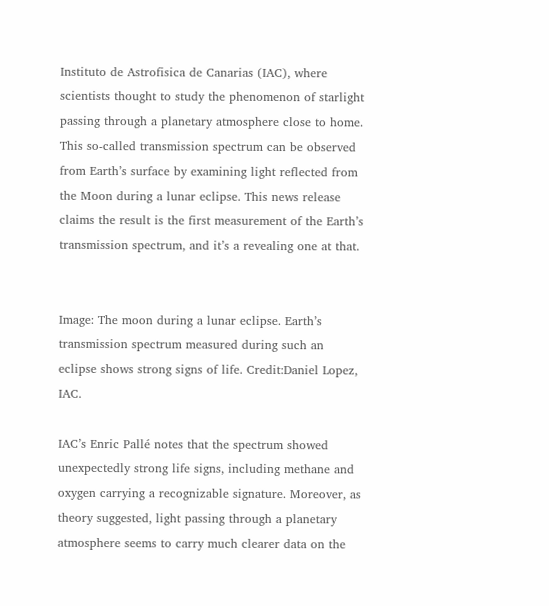Instituto de Astrofisica de Canarias (IAC), where scientists thought to study the phenomenon of starlight passing through a planetary atmosphere close to home. This so-called transmission spectrum can be observed from Earth’s surface by examining light reflected from the Moon during a lunar eclipse. This news release claims the result is the first measurement of the Earth’s transmission spectrum, and it’s a revealing one at that.


Image: The moon during a lunar eclipse. Earth’s transmission spectrum measured during such an eclipse shows strong signs of life. Credit:Daniel Lopez, IAC.

IAC’s Enric Pallé notes that the spectrum showed unexpectedly strong life signs, including methane and oxygen carrying a recognizable signature. Moreover, as theory suggested, light passing through a planetary atmosphere seems to carry much clearer data on the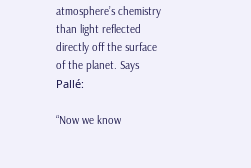atmosphere’s chemistry than light reflected directly off the surface of the planet. Says Pallé:

“Now we know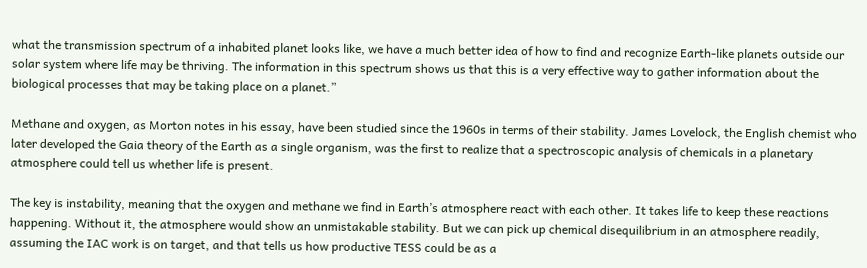what the transmission spectrum of a inhabited planet looks like, we have a much better idea of how to find and recognize Earth-like planets outside our solar system where life may be thriving. The information in this spectrum shows us that this is a very effective way to gather information about the biological processes that may be taking place on a planet.”

Methane and oxygen, as Morton notes in his essay, have been studied since the 1960s in terms of their stability. James Lovelock, the English chemist who later developed the Gaia theory of the Earth as a single organism, was the first to realize that a spectroscopic analysis of chemicals in a planetary atmosphere could tell us whether life is present.

The key is instability, meaning that the oxygen and methane we find in Earth’s atmosphere react with each other. It takes life to keep these reactions happening. Without it, the atmosphere would show an unmistakable stability. But we can pick up chemical disequilibrium in an atmosphere readily, assuming the IAC work is on target, and that tells us how productive TESS could be as a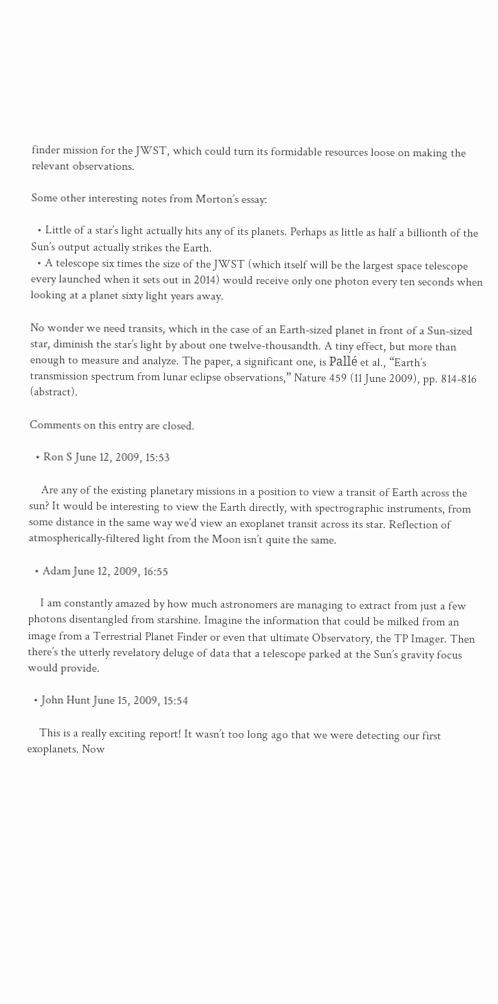finder mission for the JWST, which could turn its formidable resources loose on making the relevant observations.

Some other interesting notes from Morton’s essay:

  • Little of a star’s light actually hits any of its planets. Perhaps as little as half a billionth of the Sun’s output actually strikes the Earth.
  • A telescope six times the size of the JWST (which itself will be the largest space telescope every launched when it sets out in 2014) would receive only one photon every ten seconds when looking at a planet sixty light years away.

No wonder we need transits, which in the case of an Earth-sized planet in front of a Sun-sized star, diminish the star’s light by about one twelve-thousandth. A tiny effect, but more than enough to measure and analyze. The paper, a significant one, is Pallé et al., “Earth’s transmission spectrum from lunar eclipse observations,” Nature 459 (11 June 2009), pp. 814-816 (abstract).

Comments on this entry are closed.

  • Ron S June 12, 2009, 15:53

    Are any of the existing planetary missions in a position to view a transit of Earth across the sun? It would be interesting to view the Earth directly, with spectrographic instruments, from some distance in the same way we’d view an exoplanet transit across its star. Reflection of atmospherically-filtered light from the Moon isn’t quite the same.

  • Adam June 12, 2009, 16:55

    I am constantly amazed by how much astronomers are managing to extract from just a few photons disentangled from starshine. Imagine the information that could be milked from an image from a Terrestrial Planet Finder or even that ultimate Observatory, the TP Imager. Then there’s the utterly revelatory deluge of data that a telescope parked at the Sun’s gravity focus would provide.

  • John Hunt June 15, 2009, 15:54

    This is a really exciting report! It wasn’t too long ago that we were detecting our first exoplanets. Now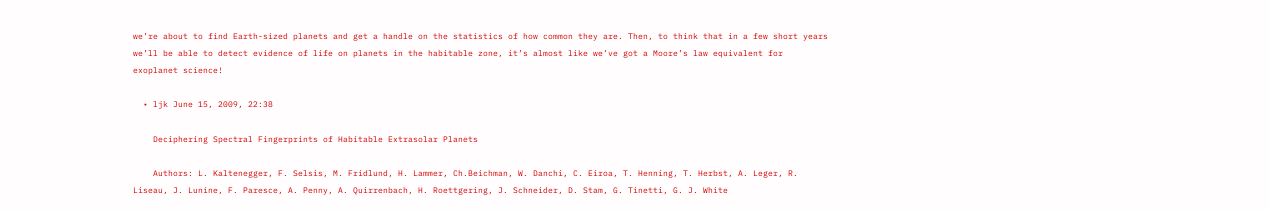we’re about to find Earth-sized planets and get a handle on the statistics of how common they are. Then, to think that in a few short years we’ll be able to detect evidence of life on planets in the habitable zone, it’s almost like we’ve got a Moore’s law equivalent for exoplanet science!

  • ljk June 15, 2009, 22:38

    Deciphering Spectral Fingerprints of Habitable Extrasolar Planets

    Authors: L. Kaltenegger, F. Selsis, M. Fridlund, H. Lammer, Ch.Beichman, W. Danchi, C. Eiroa, T. Henning, T. Herbst, A. Leger, R. Liseau, J. Lunine, F. Paresce, A. Penny, A. Quirrenbach, H. Roettgering, J. Schneider, D. Stam, G. Tinetti, G. J. White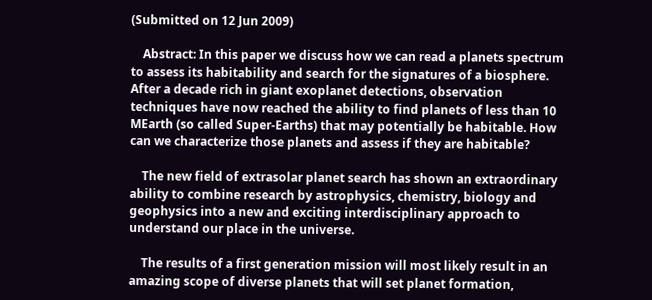(Submitted on 12 Jun 2009)

    Abstract: In this paper we discuss how we can read a planets spectrum to assess its habitability and search for the signatures of a biosphere. After a decade rich in giant exoplanet detections, observation techniques have now reached the ability to find planets of less than 10 MEarth (so called Super-Earths) that may potentially be habitable. How can we characterize those planets and assess if they are habitable?

    The new field of extrasolar planet search has shown an extraordinary ability to combine research by astrophysics, chemistry, biology and geophysics into a new and exciting interdisciplinary approach to understand our place in the universe.

    The results of a first generation mission will most likely result in an amazing scope of diverse planets that will set planet formation,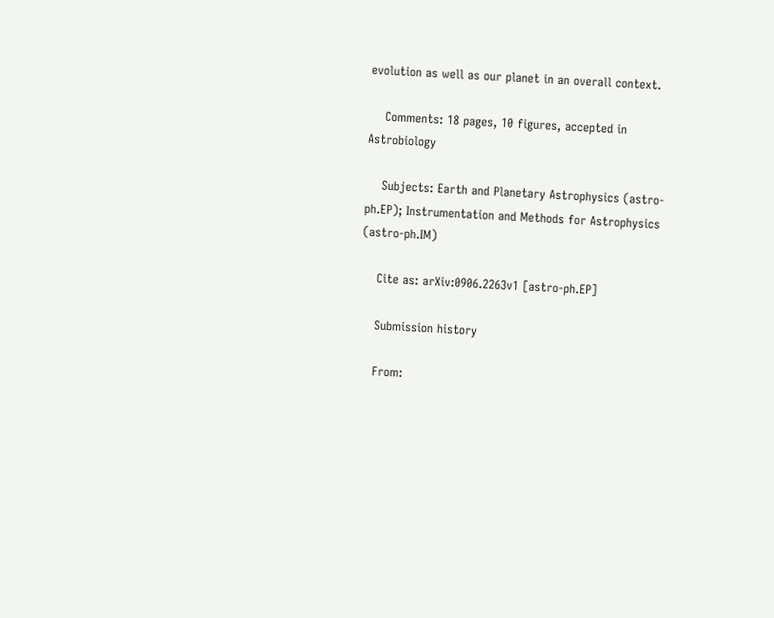evolution as well as our planet in an overall context.

    Comments: 18 pages, 10 figures, accepted in Astrobiology

    Subjects: Earth and Planetary Astrophysics (astro-ph.EP); Instrumentation and Methods for Astrophysics (astro-ph.IM)

    Cite as: arXiv:0906.2263v1 [astro-ph.EP]

    Submission history

    From: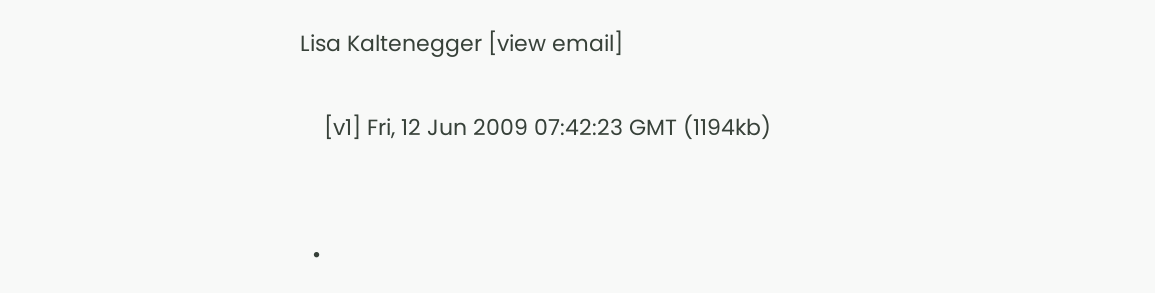Lisa Kaltenegger [view email]

    [v1] Fri, 12 Jun 2009 07:42:23 GMT (1194kb)


  •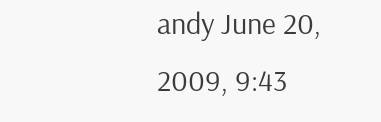andy June 20, 2009, 9:43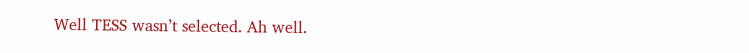Well TESS wasn’t selected. Ah well.